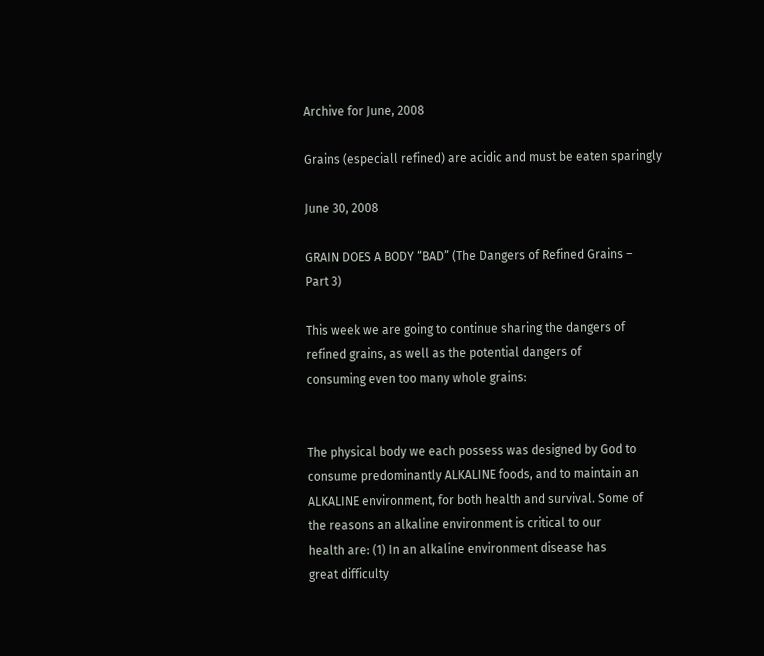Archive for June, 2008

Grains (especiall refined) are acidic and must be eaten sparingly

June 30, 2008

GRAIN DOES A BODY “BAD” (The Dangers of Refined Grains –
Part 3)

This week we are going to continue sharing the dangers of
refined grains, as well as the potential dangers of
consuming even too many whole grains:


The physical body we each possess was designed by God to
consume predominantly ALKALINE foods, and to maintain an
ALKALINE environment, for both health and survival. Some of
the reasons an alkaline environment is critical to our
health are: (1) In an alkaline environment disease has
great difficulty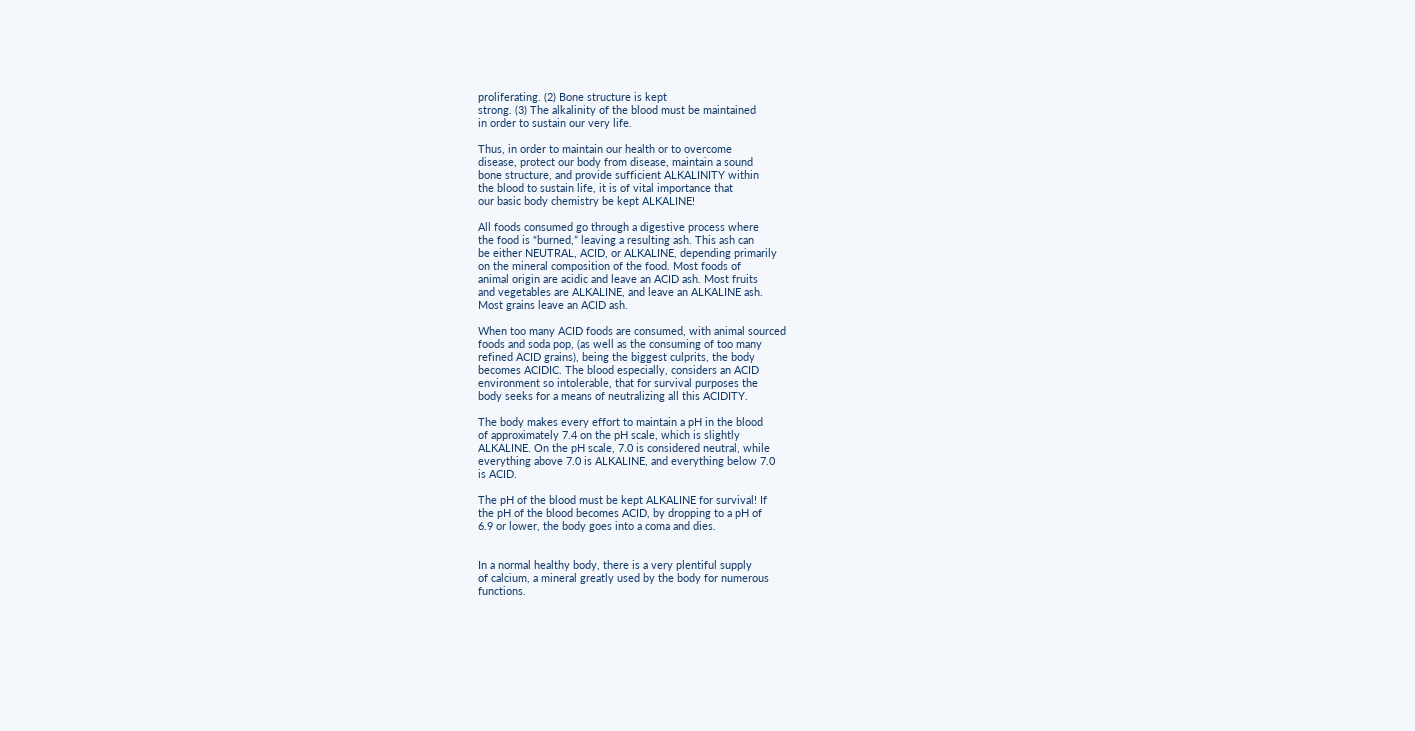proliferating. (2) Bone structure is kept
strong. (3) The alkalinity of the blood must be maintained
in order to sustain our very life.

Thus, in order to maintain our health or to overcome
disease, protect our body from disease, maintain a sound
bone structure, and provide sufficient ALKALINITY within
the blood to sustain life, it is of vital importance that
our basic body chemistry be kept ALKALINE!

All foods consumed go through a digestive process where
the food is “burned,” leaving a resulting ash. This ash can
be either NEUTRAL, ACID, or ALKALINE, depending primarily
on the mineral composition of the food. Most foods of
animal origin are acidic and leave an ACID ash. Most fruits
and vegetables are ALKALINE, and leave an ALKALINE ash.
Most grains leave an ACID ash.

When too many ACID foods are consumed, with animal sourced
foods and soda pop, (as well as the consuming of too many
refined ACID grains), being the biggest culprits, the body
becomes ACIDIC. The blood especially, considers an ACID
environment so intolerable, that for survival purposes the
body seeks for a means of neutralizing all this ACIDITY.

The body makes every effort to maintain a pH in the blood
of approximately 7.4 on the pH scale, which is slightly
ALKALINE. On the pH scale, 7.0 is considered neutral, while
everything above 7.0 is ALKALINE, and everything below 7.0
is ACID.

The pH of the blood must be kept ALKALINE for survival! If
the pH of the blood becomes ACID, by dropping to a pH of
6.9 or lower, the body goes into a coma and dies.


In a normal healthy body, there is a very plentiful supply
of calcium, a mineral greatly used by the body for numerous
functions.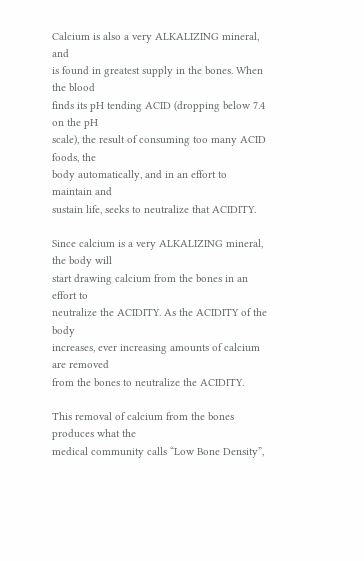Calcium is also a very ALKALIZING mineral, and
is found in greatest supply in the bones. When the blood
finds its pH tending ACID (dropping below 7.4 on the pH
scale), the result of consuming too many ACID foods, the
body automatically, and in an effort to maintain and
sustain life, seeks to neutralize that ACIDITY.

Since calcium is a very ALKALIZING mineral, the body will
start drawing calcium from the bones in an effort to
neutralize the ACIDITY. As the ACIDITY of the body
increases, ever increasing amounts of calcium are removed
from the bones to neutralize the ACIDITY.

This removal of calcium from the bones produces what the
medical community calls “Low Bone Density”,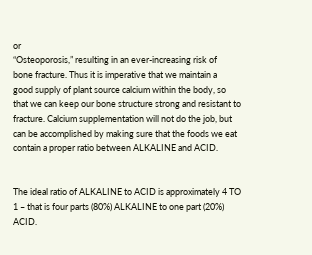or
“Osteoporosis,” resulting in an ever-increasing risk of
bone fracture. Thus it is imperative that we maintain a
good supply of plant source calcium within the body, so
that we can keep our bone structure strong and resistant to
fracture. Calcium supplementation will not do the job, but
can be accomplished by making sure that the foods we eat
contain a proper ratio between ALKALINE and ACID.


The ideal ratio of ALKALINE to ACID is approximately 4 TO
1 – that is four parts (80%) ALKALINE to one part (20%)
ACID.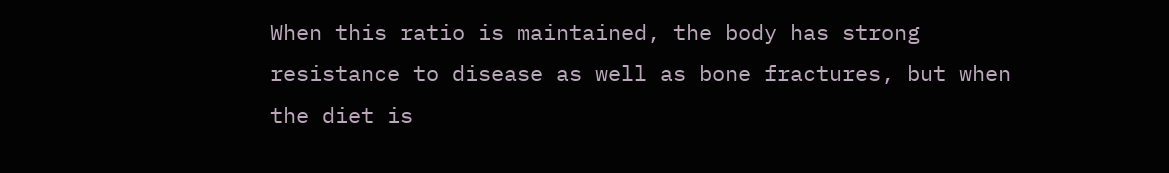When this ratio is maintained, the body has strong
resistance to disease as well as bone fractures, but when
the diet is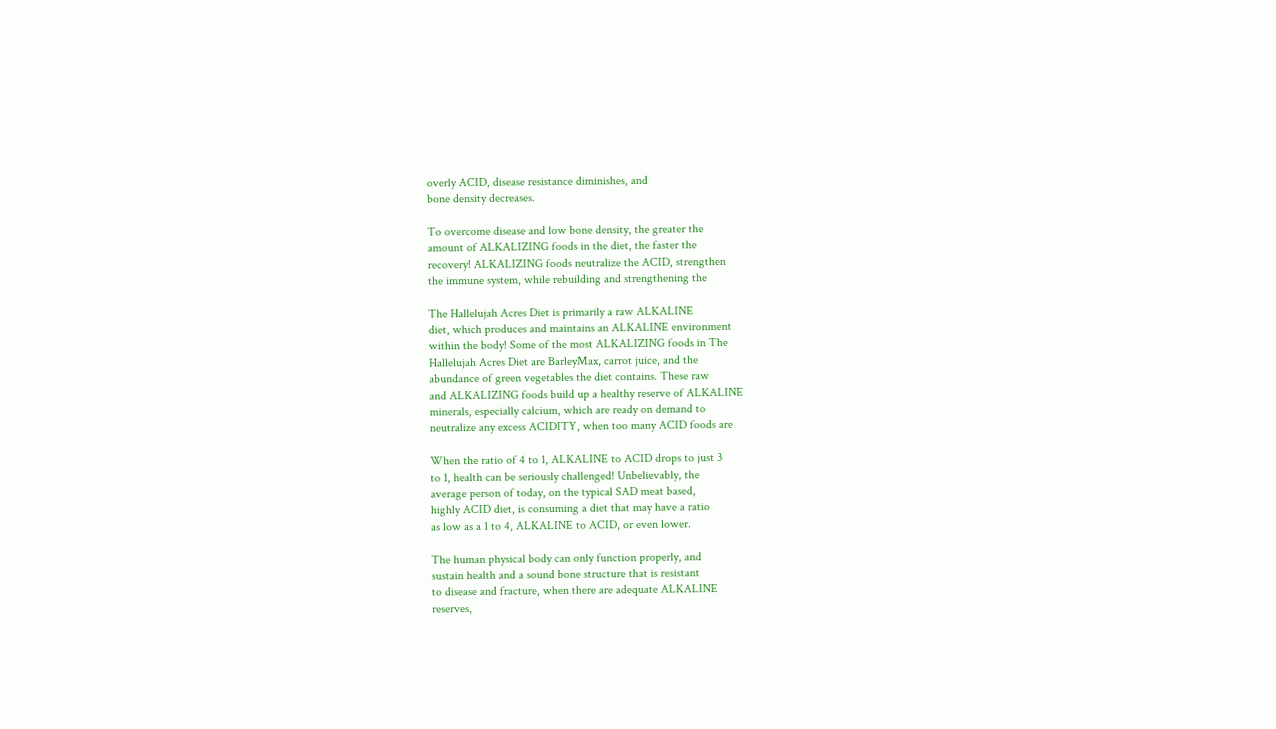overly ACID, disease resistance diminishes, and
bone density decreases.

To overcome disease and low bone density, the greater the
amount of ALKALIZING foods in the diet, the faster the
recovery! ALKALIZING foods neutralize the ACID, strengthen
the immune system, while rebuilding and strengthening the

The Hallelujah Acres Diet is primarily a raw ALKALINE
diet, which produces and maintains an ALKALINE environment
within the body! Some of the most ALKALIZING foods in The
Hallelujah Acres Diet are BarleyMax, carrot juice, and the
abundance of green vegetables the diet contains. These raw
and ALKALIZING foods build up a healthy reserve of ALKALINE
minerals, especially calcium, which are ready on demand to
neutralize any excess ACIDITY, when too many ACID foods are

When the ratio of 4 to 1, ALKALINE to ACID drops to just 3
to 1, health can be seriously challenged! Unbelievably, the
average person of today, on the typical SAD meat based,
highly ACID diet, is consuming a diet that may have a ratio
as low as a 1 to 4, ALKALINE to ACID, or even lower.

The human physical body can only function properly, and
sustain health and a sound bone structure that is resistant
to disease and fracture, when there are adequate ALKALINE
reserves,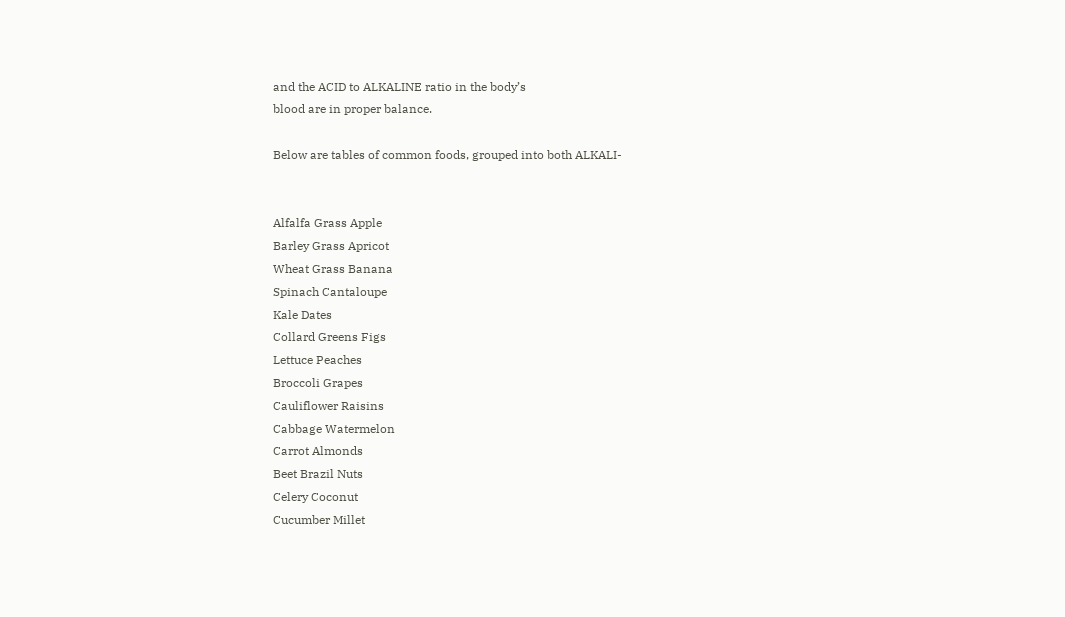and the ACID to ALKALINE ratio in the body’s
blood are in proper balance.

Below are tables of common foods, grouped into both ALKALI-


Alfalfa Grass Apple
Barley Grass Apricot
Wheat Grass Banana
Spinach Cantaloupe
Kale Dates
Collard Greens Figs
Lettuce Peaches
Broccoli Grapes
Cauliflower Raisins
Cabbage Watermelon
Carrot Almonds
Beet Brazil Nuts
Celery Coconut
Cucumber Millet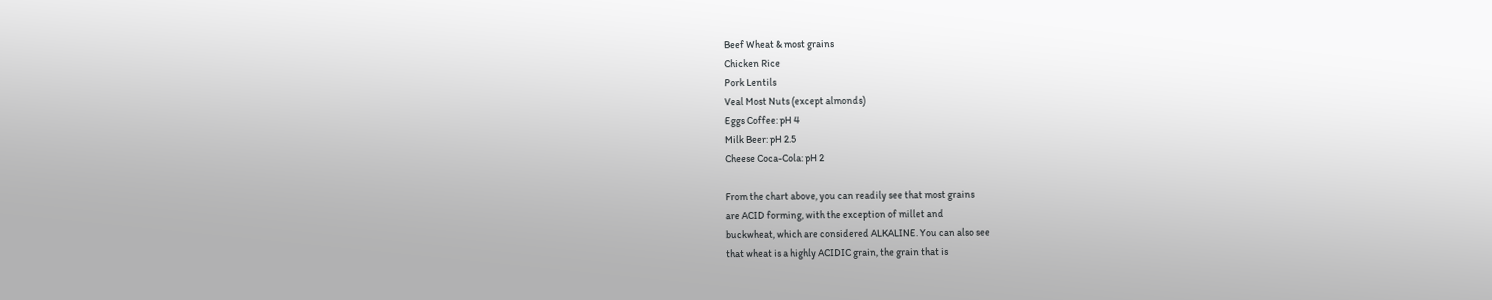Beef Wheat & most grains
Chicken Rice
Pork Lentils
Veal Most Nuts (except almonds)
Eggs Coffee: pH 4
Milk Beer: pH 2.5
Cheese Coca-Cola: pH 2

From the chart above, you can readily see that most grains
are ACID forming, with the exception of millet and
buckwheat, which are considered ALKALINE. You can also see
that wheat is a highly ACIDIC grain, the grain that is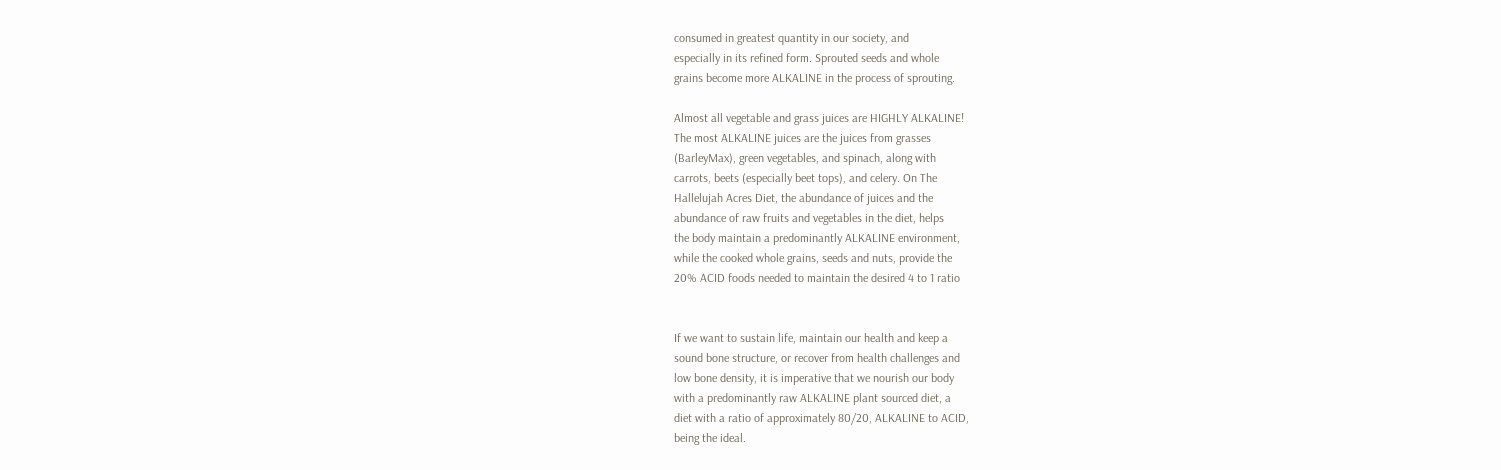consumed in greatest quantity in our society, and
especially in its refined form. Sprouted seeds and whole
grains become more ALKALINE in the process of sprouting.

Almost all vegetable and grass juices are HIGHLY ALKALINE!
The most ALKALINE juices are the juices from grasses
(BarleyMax), green vegetables, and spinach, along with
carrots, beets (especially beet tops), and celery. On The
Hallelujah Acres Diet, the abundance of juices and the
abundance of raw fruits and vegetables in the diet, helps
the body maintain a predominantly ALKALINE environment,
while the cooked whole grains, seeds and nuts, provide the
20% ACID foods needed to maintain the desired 4 to 1 ratio


If we want to sustain life, maintain our health and keep a
sound bone structure, or recover from health challenges and
low bone density, it is imperative that we nourish our body
with a predominantly raw ALKALINE plant sourced diet, a
diet with a ratio of approximately 80/20, ALKALINE to ACID,
being the ideal.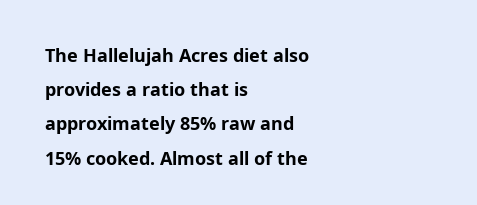The Hallelujah Acres diet also provides a ratio that is
approximately 85% raw and 15% cooked. Almost all of the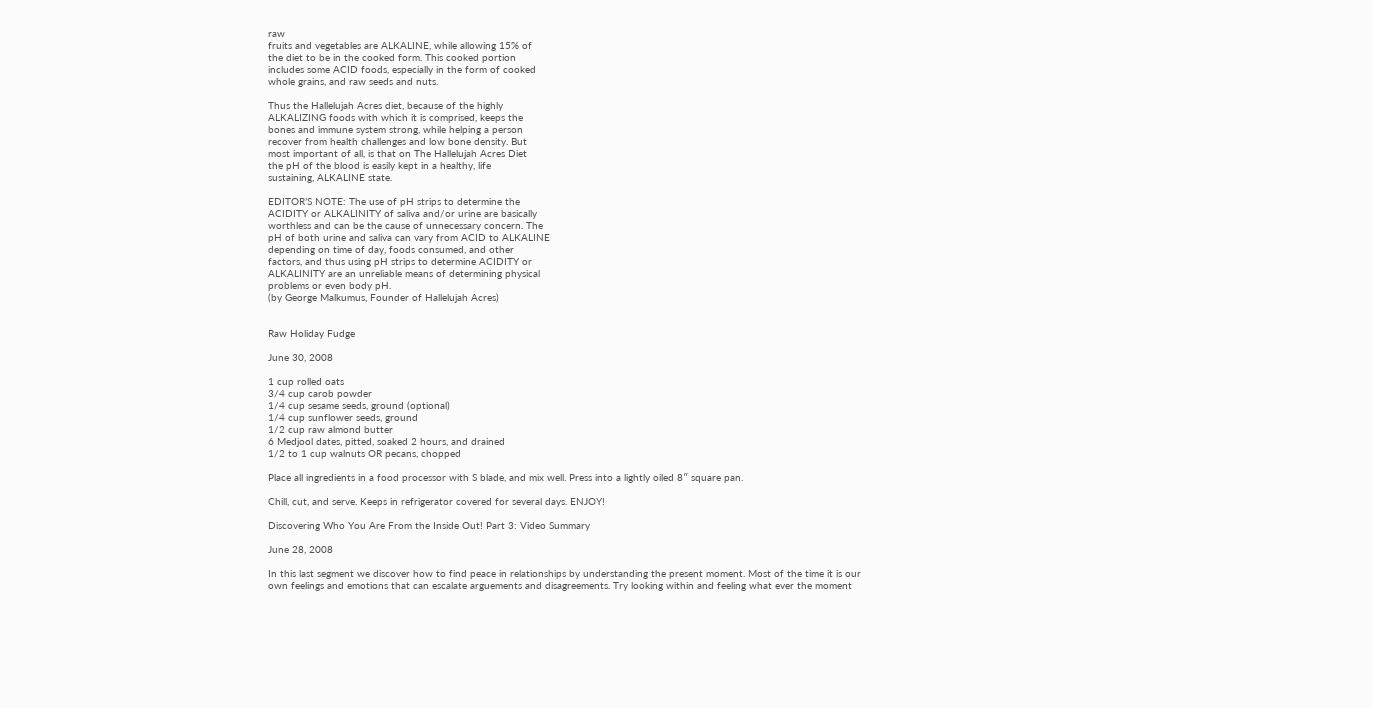raw
fruits and vegetables are ALKALINE, while allowing 15% of
the diet to be in the cooked form. This cooked portion
includes some ACID foods, especially in the form of cooked
whole grains, and raw seeds and nuts.

Thus the Hallelujah Acres diet, because of the highly
ALKALIZING foods with which it is comprised, keeps the
bones and immune system strong, while helping a person
recover from health challenges and low bone density. But
most important of all, is that on The Hallelujah Acres Diet
the pH of the blood is easily kept in a healthy, life
sustaining, ALKALINE state.

EDITOR’S NOTE: The use of pH strips to determine the
ACIDITY or ALKALINITY of saliva and/or urine are basically
worthless and can be the cause of unnecessary concern. The
pH of both urine and saliva can vary from ACID to ALKALINE
depending on time of day, foods consumed, and other
factors, and thus using pH strips to determine ACIDITY or
ALKALINITY are an unreliable means of determining physical
problems or even body pH.
(by George Malkumus, Founder of Hallelujah Acres)


Raw Holiday Fudge

June 30, 2008

1 cup rolled oats
3/4 cup carob powder
1/4 cup sesame seeds, ground (optional)
1/4 cup sunflower seeds, ground
1/2 cup raw almond butter
6 Medjool dates, pitted, soaked 2 hours, and drained
1/2 to 1 cup walnuts OR pecans, chopped

Place all ingredients in a food processor with S blade, and mix well. Press into a lightly oiled 8″ square pan.

Chill, cut, and serve. Keeps in refrigerator covered for several days. ENJOY!

Discovering Who You Are From the Inside Out! Part 3: Video Summary

June 28, 2008

In this last segment we discover how to find peace in relationships by understanding the present moment. Most of the time it is our own feelings and emotions that can escalate arguements and disagreements. Try looking within and feeling what ever the moment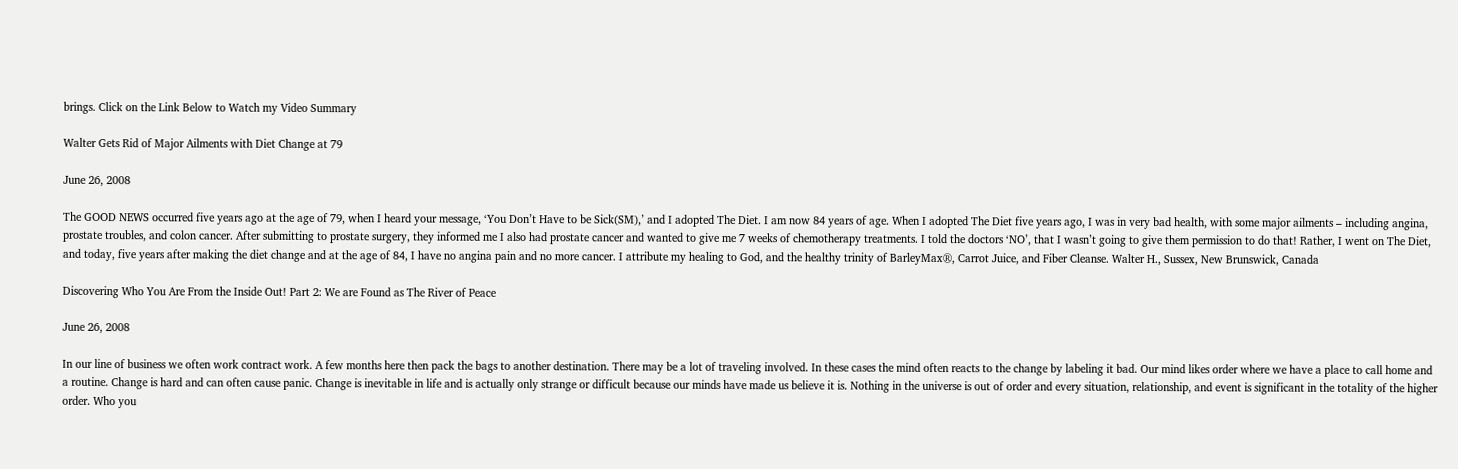brings. Click on the Link Below to Watch my Video Summary

Walter Gets Rid of Major Ailments with Diet Change at 79

June 26, 2008

The GOOD NEWS occurred five years ago at the age of 79, when I heard your message, ‘You Don’t Have to be Sick(SM),’ and I adopted The Diet. I am now 84 years of age. When I adopted The Diet five years ago, I was in very bad health, with some major ailments – including angina, prostate troubles, and colon cancer. After submitting to prostate surgery, they informed me I also had prostate cancer and wanted to give me 7 weeks of chemotherapy treatments. I told the doctors ‘NO’, that I wasn’t going to give them permission to do that! Rather, I went on The Diet, and today, five years after making the diet change and at the age of 84, I have no angina pain and no more cancer. I attribute my healing to God, and the healthy trinity of BarleyMax®, Carrot Juice, and Fiber Cleanse. Walter H., Sussex, New Brunswick, Canada

Discovering Who You Are From the Inside Out! Part 2: We are Found as The River of Peace

June 26, 2008

In our line of business we often work contract work. A few months here then pack the bags to another destination. There may be a lot of traveling involved. In these cases the mind often reacts to the change by labeling it bad. Our mind likes order where we have a place to call home and a routine. Change is hard and can often cause panic. Change is inevitable in life and is actually only strange or difficult because our minds have made us believe it is. Nothing in the universe is out of order and every situation, relationship, and event is significant in the totality of the higher order. Who you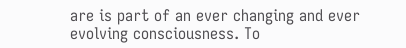are is part of an ever changing and ever evolving consciousness. To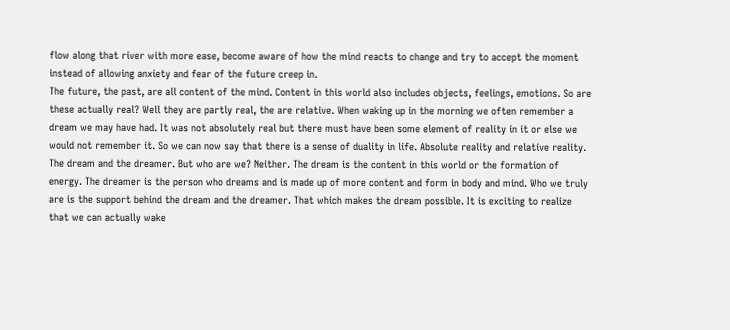flow along that river with more ease, become aware of how the mind reacts to change and try to accept the moment instead of allowing anxiety and fear of the future creep in.
The future, the past, are all content of the mind. Content in this world also includes objects, feelings, emotions. So are these actually real? Well they are partly real, the are relative. When waking up in the morning we often remember a dream we may have had. It was not absolutely real but there must have been some element of reality in it or else we would not remember it. So we can now say that there is a sense of duality in life. Absolute reality and relative reality. The dream and the dreamer. But who are we? Neither. The dream is the content in this world or the formation of energy. The dreamer is the person who dreams and is made up of more content and form in body and mind. Who we truly are is the support behind the dream and the dreamer. That which makes the dream possible. It is exciting to realize that we can actually wake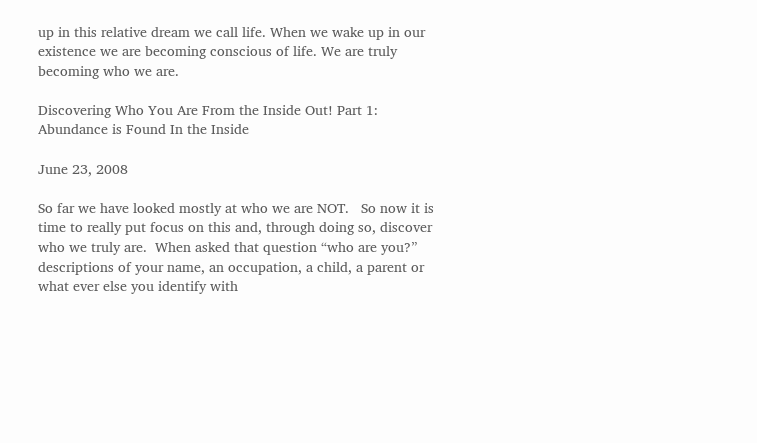up in this relative dream we call life. When we wake up in our existence we are becoming conscious of life. We are truly becoming who we are.

Discovering Who You Are From the Inside Out! Part 1: Abundance is Found In the Inside

June 23, 2008

So far we have looked mostly at who we are NOT.   So now it is time to really put focus on this and, through doing so, discover who we truly are.  When asked that question “who are you?” descriptions of your name, an occupation, a child, a parent or what ever else you identify with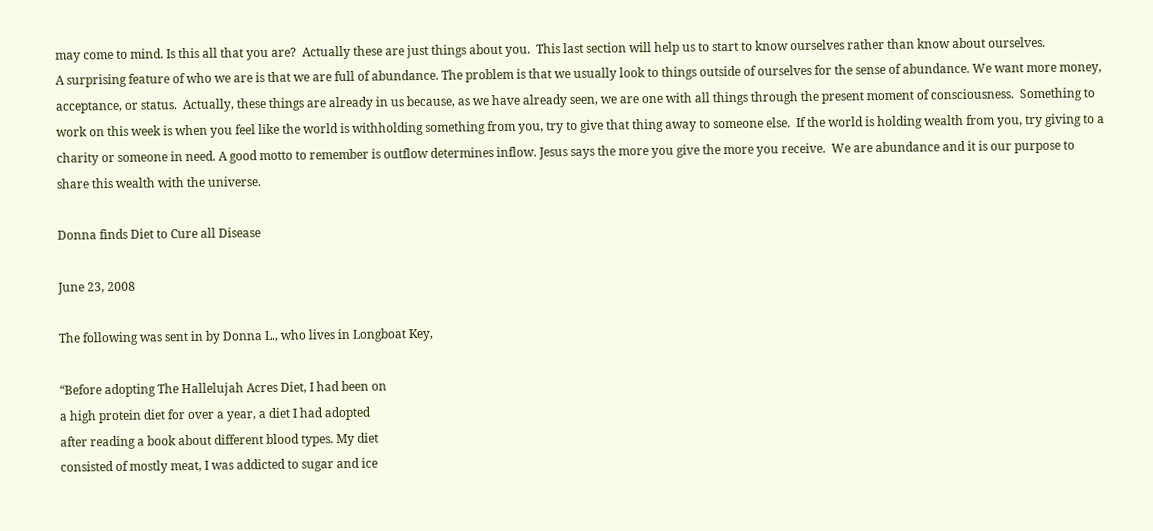may come to mind. Is this all that you are?  Actually these are just things about you.  This last section will help us to start to know ourselves rather than know about ourselves.
A surprising feature of who we are is that we are full of abundance. The problem is that we usually look to things outside of ourselves for the sense of abundance. We want more money, acceptance, or status.  Actually, these things are already in us because, as we have already seen, we are one with all things through the present moment of consciousness.  Something to work on this week is when you feel like the world is withholding something from you, try to give that thing away to someone else.  If the world is holding wealth from you, try giving to a charity or someone in need. A good motto to remember is outflow determines inflow. Jesus says the more you give the more you receive.  We are abundance and it is our purpose to share this wealth with the universe.

Donna finds Diet to Cure all Disease

June 23, 2008

The following was sent in by Donna L., who lives in Longboat Key,

“Before adopting The Hallelujah Acres Diet, I had been on
a high protein diet for over a year, a diet I had adopted
after reading a book about different blood types. My diet
consisted of mostly meat, I was addicted to sugar and ice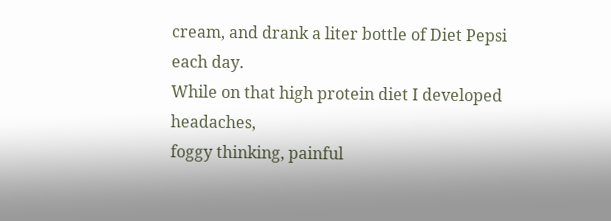cream, and drank a liter bottle of Diet Pepsi each day.
While on that high protein diet I developed headaches,
foggy thinking, painful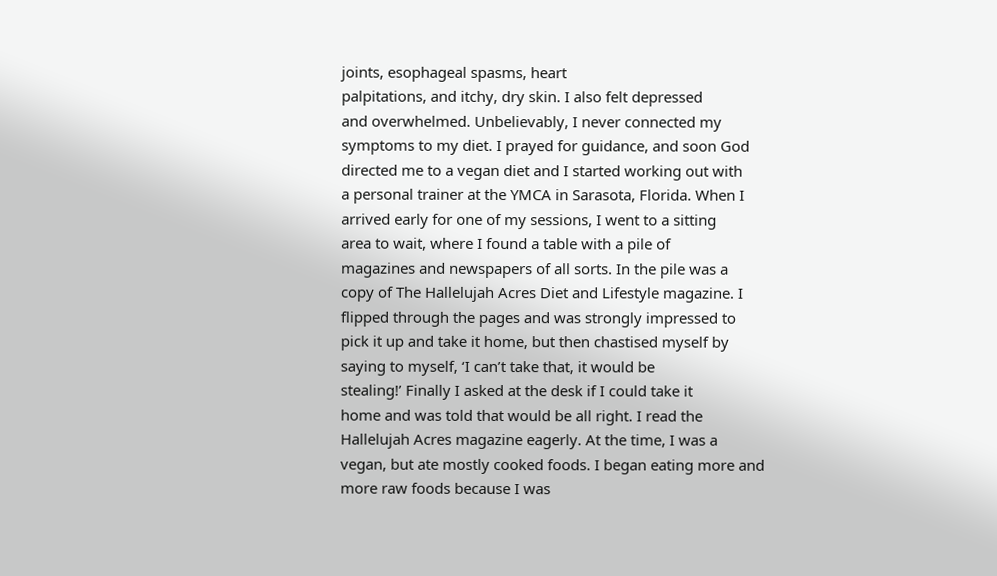joints, esophageal spasms, heart
palpitations, and itchy, dry skin. I also felt depressed
and overwhelmed. Unbelievably, I never connected my
symptoms to my diet. I prayed for guidance, and soon God
directed me to a vegan diet and I started working out with
a personal trainer at the YMCA in Sarasota, Florida. When I
arrived early for one of my sessions, I went to a sitting
area to wait, where I found a table with a pile of
magazines and newspapers of all sorts. In the pile was a
copy of The Hallelujah Acres Diet and Lifestyle magazine. I
flipped through the pages and was strongly impressed to
pick it up and take it home, but then chastised myself by
saying to myself, ‘I can’t take that, it would be
stealing!’ Finally I asked at the desk if I could take it
home and was told that would be all right. I read the
Hallelujah Acres magazine eagerly. At the time, I was a
vegan, but ate mostly cooked foods. I began eating more and
more raw foods because I was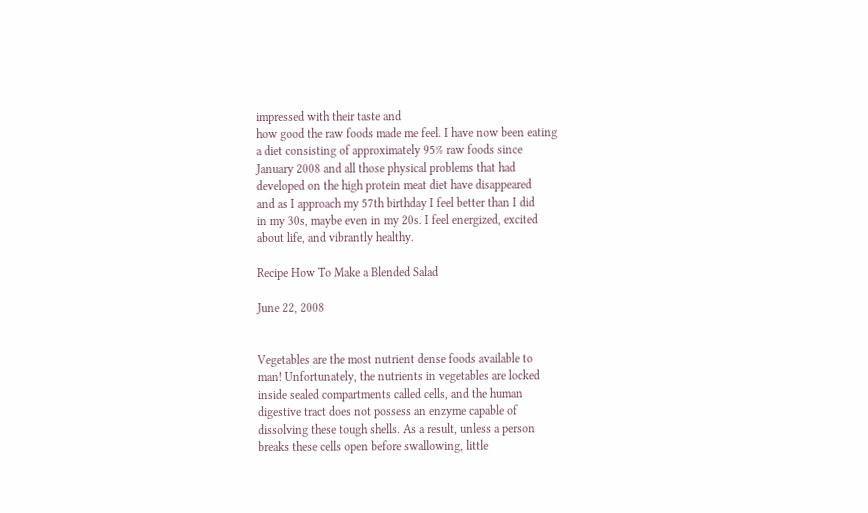impressed with their taste and
how good the raw foods made me feel. I have now been eating
a diet consisting of approximately 95% raw foods since
January 2008 and all those physical problems that had
developed on the high protein meat diet have disappeared
and as I approach my 57th birthday I feel better than I did
in my 30s, maybe even in my 20s. I feel energized, excited
about life, and vibrantly healthy.

Recipe How To Make a Blended Salad

June 22, 2008


Vegetables are the most nutrient dense foods available to
man! Unfortunately, the nutrients in vegetables are locked
inside sealed compartments called cells, and the human
digestive tract does not possess an enzyme capable of
dissolving these tough shells. As a result, unless a person
breaks these cells open before swallowing, little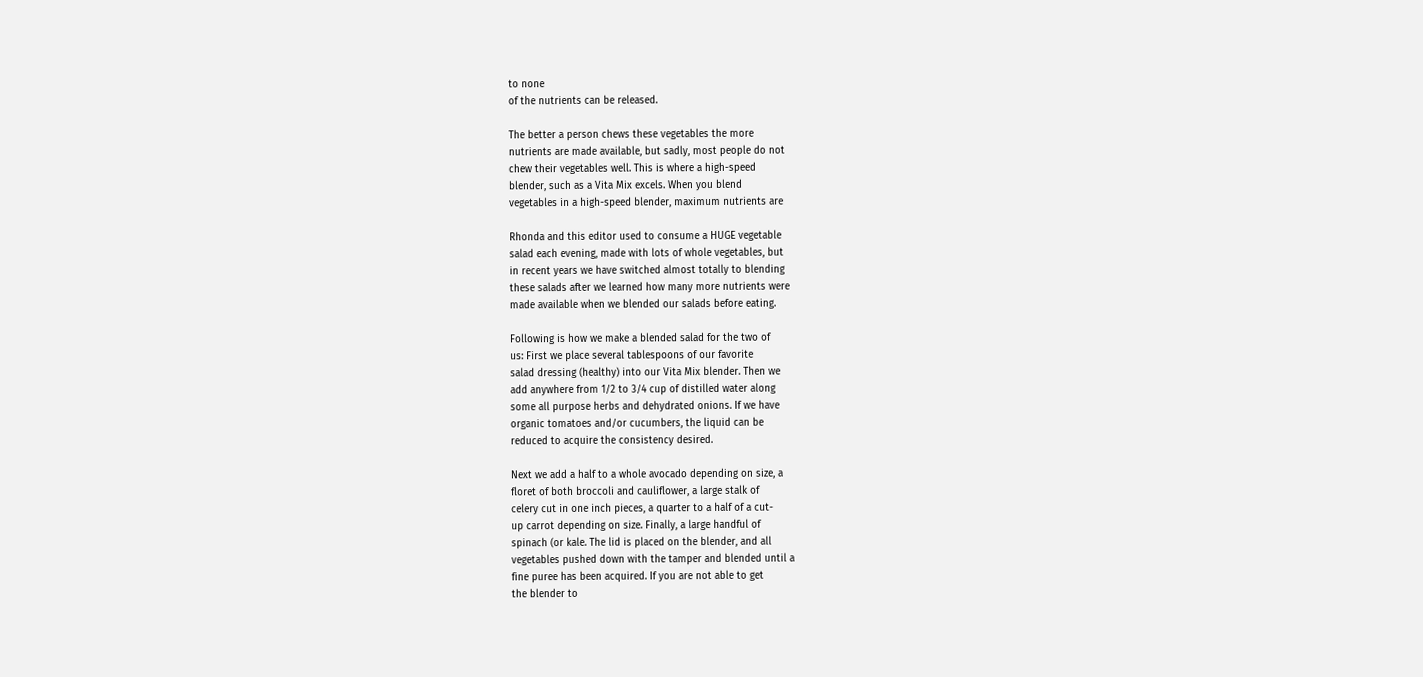to none
of the nutrients can be released.

The better a person chews these vegetables the more
nutrients are made available, but sadly, most people do not
chew their vegetables well. This is where a high-speed
blender, such as a Vita Mix excels. When you blend
vegetables in a high-speed blender, maximum nutrients are

Rhonda and this editor used to consume a HUGE vegetable
salad each evening, made with lots of whole vegetables, but
in recent years we have switched almost totally to blending
these salads after we learned how many more nutrients were
made available when we blended our salads before eating.

Following is how we make a blended salad for the two of
us: First we place several tablespoons of our favorite
salad dressing (healthy) into our Vita Mix blender. Then we
add anywhere from 1/2 to 3/4 cup of distilled water along
some all purpose herbs and dehydrated onions. If we have
organic tomatoes and/or cucumbers, the liquid can be
reduced to acquire the consistency desired.

Next we add a half to a whole avocado depending on size, a
floret of both broccoli and cauliflower, a large stalk of
celery cut in one inch pieces, a quarter to a half of a cut-
up carrot depending on size. Finally, a large handful of
spinach (or kale. The lid is placed on the blender, and all
vegetables pushed down with the tamper and blended until a
fine puree has been acquired. If you are not able to get
the blender to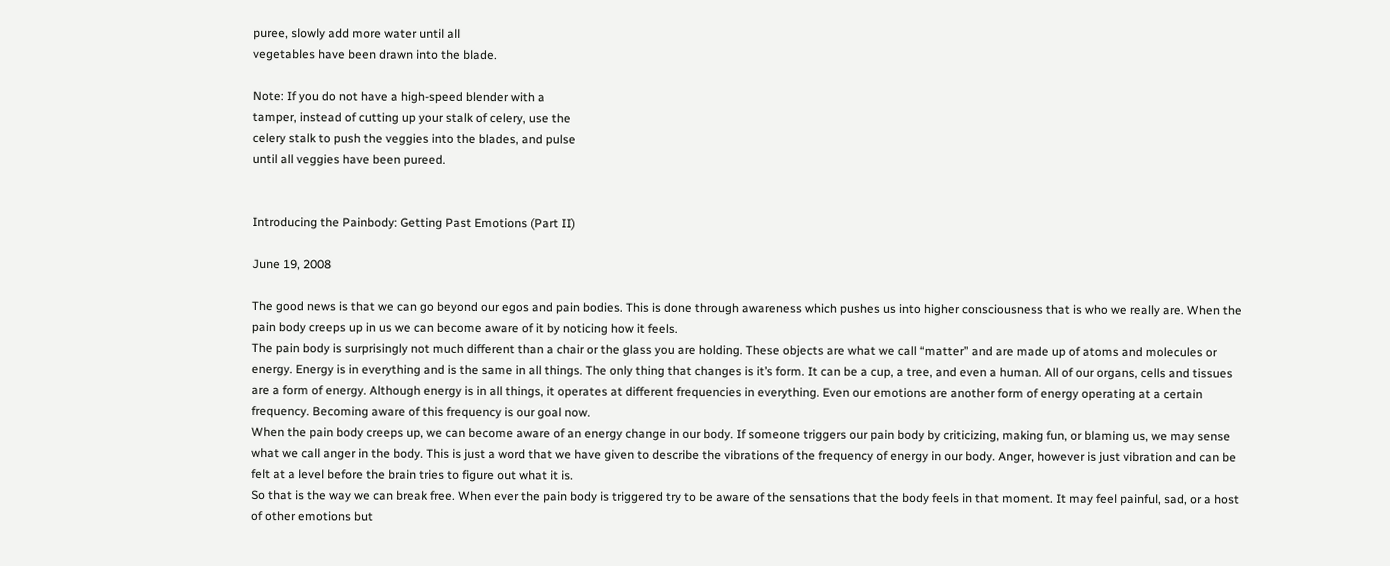puree, slowly add more water until all
vegetables have been drawn into the blade.

Note: If you do not have a high-speed blender with a
tamper, instead of cutting up your stalk of celery, use the
celery stalk to push the veggies into the blades, and pulse
until all veggies have been pureed.


Introducing the Painbody: Getting Past Emotions (Part II)

June 19, 2008

The good news is that we can go beyond our egos and pain bodies. This is done through awareness which pushes us into higher consciousness that is who we really are. When the pain body creeps up in us we can become aware of it by noticing how it feels.
The pain body is surprisingly not much different than a chair or the glass you are holding. These objects are what we call “matter” and are made up of atoms and molecules or energy. Energy is in everything and is the same in all things. The only thing that changes is it’s form. It can be a cup, a tree, and even a human. All of our organs, cells and tissues are a form of energy. Although energy is in all things, it operates at different frequencies in everything. Even our emotions are another form of energy operating at a certain frequency. Becoming aware of this frequency is our goal now.
When the pain body creeps up, we can become aware of an energy change in our body. If someone triggers our pain body by criticizing, making fun, or blaming us, we may sense what we call anger in the body. This is just a word that we have given to describe the vibrations of the frequency of energy in our body. Anger, however is just vibration and can be felt at a level before the brain tries to figure out what it is.
So that is the way we can break free. When ever the pain body is triggered try to be aware of the sensations that the body feels in that moment. It may feel painful, sad, or a host of other emotions but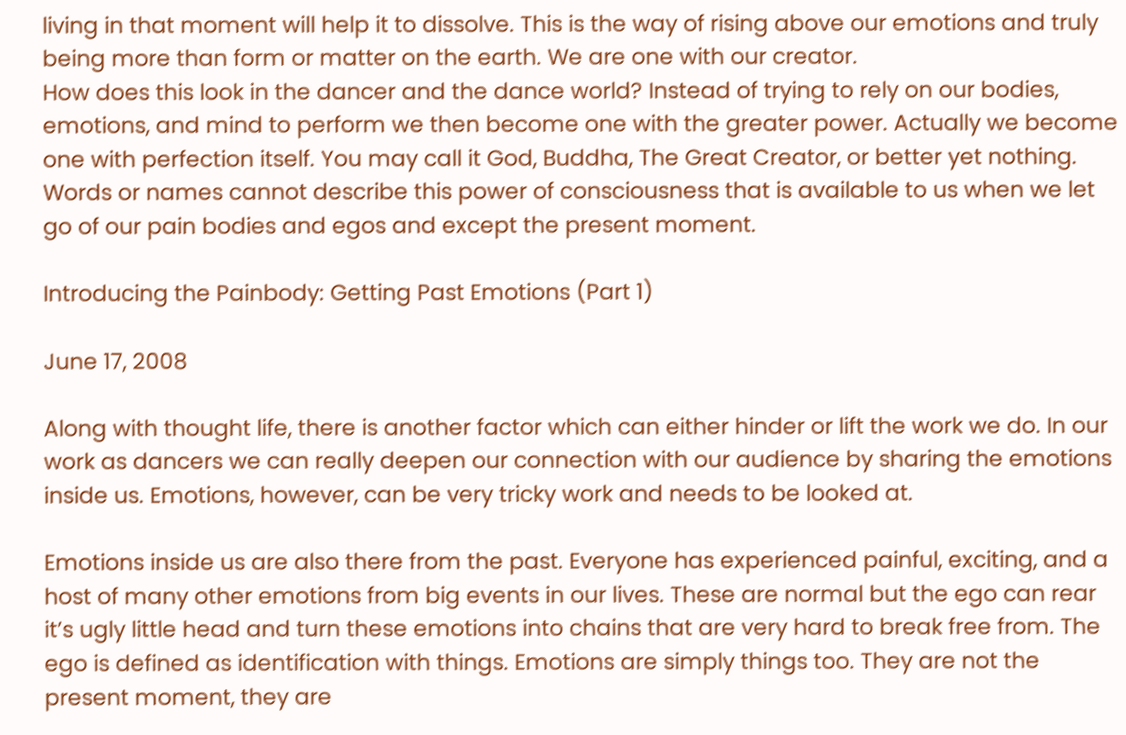living in that moment will help it to dissolve. This is the way of rising above our emotions and truly being more than form or matter on the earth. We are one with our creator.
How does this look in the dancer and the dance world? Instead of trying to rely on our bodies, emotions, and mind to perform we then become one with the greater power. Actually we become one with perfection itself. You may call it God, Buddha, The Great Creator, or better yet nothing. Words or names cannot describe this power of consciousness that is available to us when we let go of our pain bodies and egos and except the present moment.

Introducing the Painbody: Getting Past Emotions (Part 1)

June 17, 2008

Along with thought life, there is another factor which can either hinder or lift the work we do. In our work as dancers we can really deepen our connection with our audience by sharing the emotions inside us. Emotions, however, can be very tricky work and needs to be looked at.

Emotions inside us are also there from the past. Everyone has experienced painful, exciting, and a host of many other emotions from big events in our lives. These are normal but the ego can rear it’s ugly little head and turn these emotions into chains that are very hard to break free from. The ego is defined as identification with things. Emotions are simply things too. They are not the present moment, they are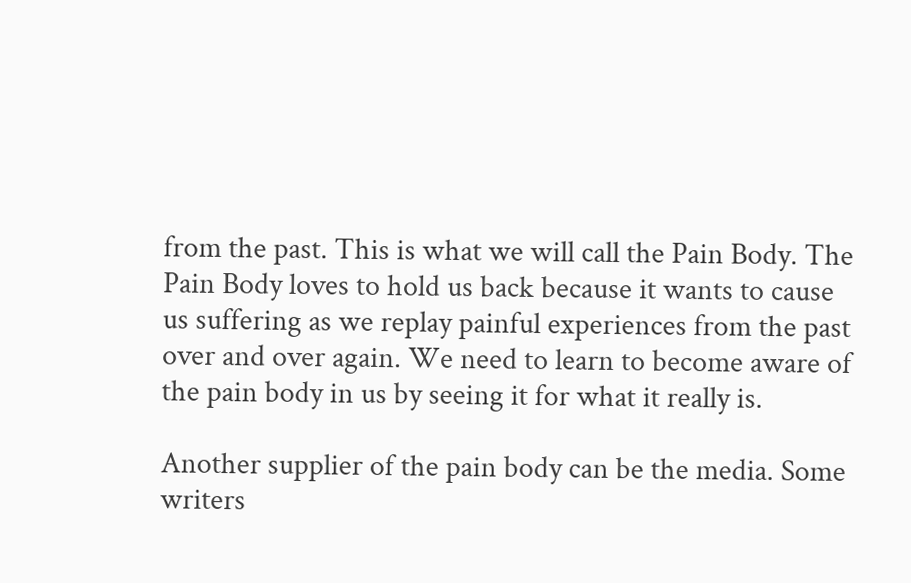from the past. This is what we will call the Pain Body. The Pain Body loves to hold us back because it wants to cause us suffering as we replay painful experiences from the past over and over again. We need to learn to become aware of the pain body in us by seeing it for what it really is.

Another supplier of the pain body can be the media. Some writers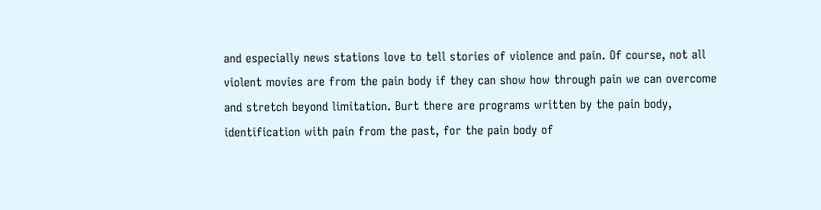and especially news stations love to tell stories of violence and pain. Of course, not all violent movies are from the pain body if they can show how through pain we can overcome and stretch beyond limitation. Burt there are programs written by the pain body, identification with pain from the past, for the pain body of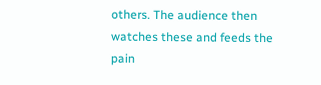others. The audience then watches these and feeds the pain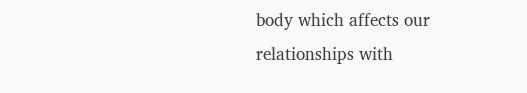body which affects our relationships with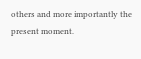others and more importantly the present moment.